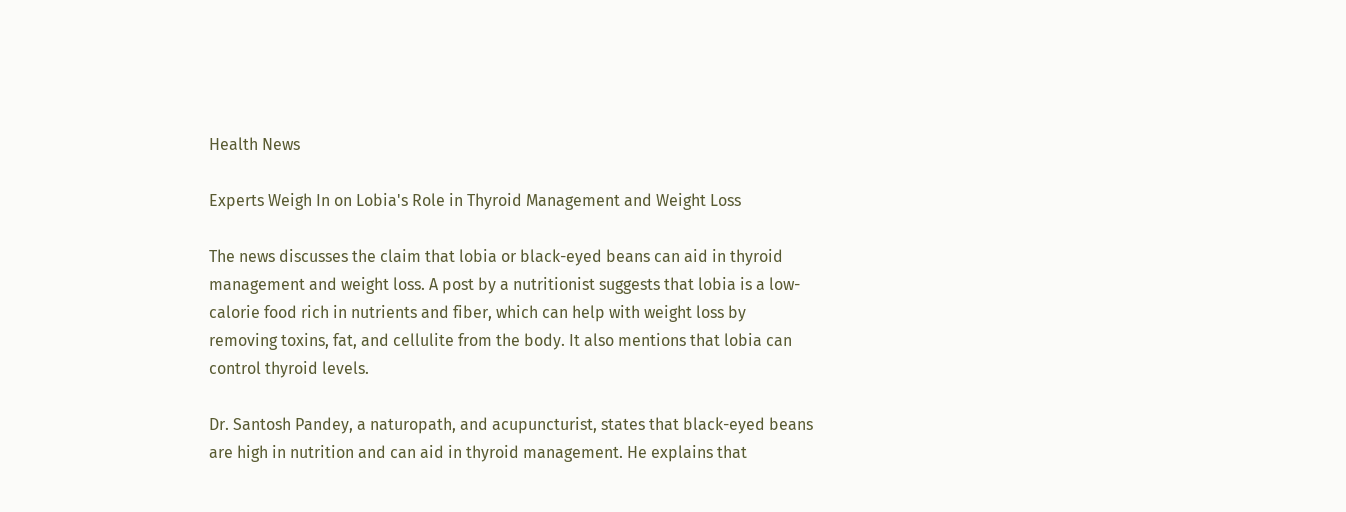Health News

Experts Weigh In on Lobia's Role in Thyroid Management and Weight Loss

The news discusses the claim that lobia or black-eyed beans can aid in thyroid management and weight loss. A post by a nutritionist suggests that lobia is a low-calorie food rich in nutrients and fiber, which can help with weight loss by removing toxins, fat, and cellulite from the body. It also mentions that lobia can control thyroid levels.

Dr. Santosh Pandey, a naturopath, and acupuncturist, states that black-eyed beans are high in nutrition and can aid in thyroid management. He explains that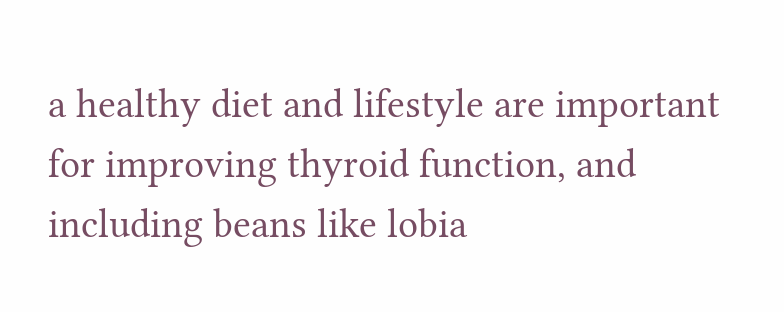a healthy diet and lifestyle are important for improving thyroid function, and including beans like lobia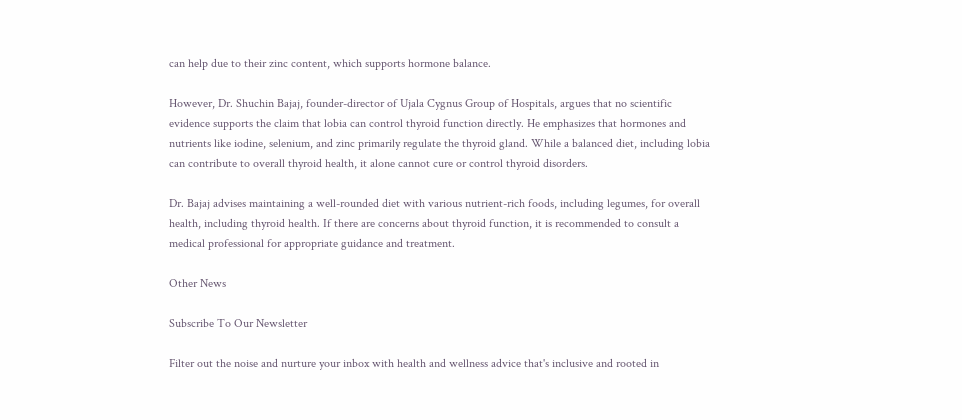can help due to their zinc content, which supports hormone balance.

However, Dr. Shuchin Bajaj, founder-director of Ujala Cygnus Group of Hospitals, argues that no scientific evidence supports the claim that lobia can control thyroid function directly. He emphasizes that hormones and nutrients like iodine, selenium, and zinc primarily regulate the thyroid gland. While a balanced diet, including lobia can contribute to overall thyroid health, it alone cannot cure or control thyroid disorders.

Dr. Bajaj advises maintaining a well-rounded diet with various nutrient-rich foods, including legumes, for overall health, including thyroid health. If there are concerns about thyroid function, it is recommended to consult a medical professional for appropriate guidance and treatment.

Other News

Subscribe To Our Newsletter

Filter out the noise and nurture your inbox with health and wellness advice that's inclusive and rooted in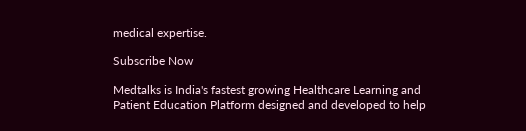medical expertise.

Subscribe Now

Medtalks is India's fastest growing Healthcare Learning and Patient Education Platform designed and developed to help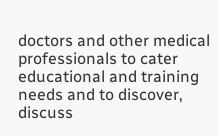doctors and other medical professionals to cater educational and training needs and to discover, discuss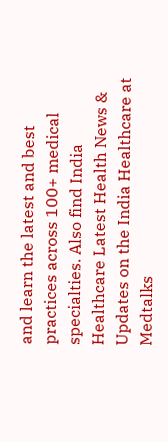and learn the latest and best practices across 100+ medical specialties. Also find India Healthcare Latest Health News & Updates on the India Healthcare at Medtalks